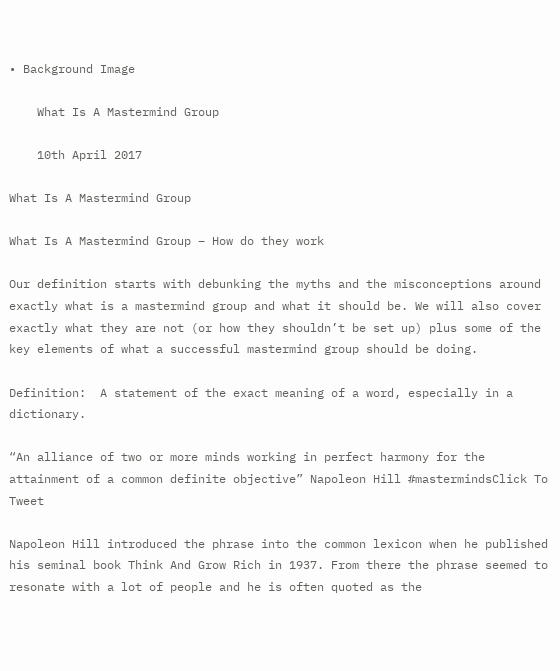• Background Image

    What Is A Mastermind Group

    10th April 2017

What Is A Mastermind Group

What Is A Mastermind Group – How do they work

Our definition starts with debunking the myths and the misconceptions around exactly what is a mastermind group and what it should be. We will also cover exactly what they are not (or how they shouldn’t be set up) plus some of the key elements of what a successful mastermind group should be doing.

Definition:  A statement of the exact meaning of a word, especially in a dictionary.

“An alliance of two or more minds working in perfect harmony for the attainment of a common definite objective” Napoleon Hill #mastermindsClick To Tweet

Napoleon Hill introduced the phrase into the common lexicon when he published his seminal book Think And Grow Rich in 1937. From there the phrase seemed to resonate with a lot of people and he is often quoted as the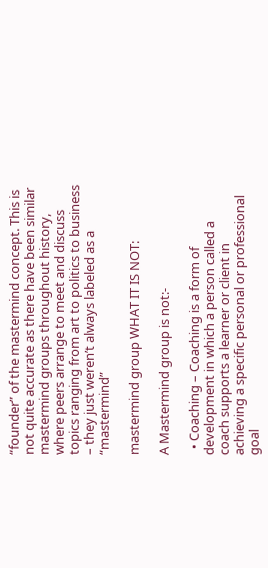“founder” of the mastermind concept. This is not quite accurate as there have been similar mastermind groups throughout history, where peers arrange to meet and discuss topics ranging from art to politics to business – they just weren’t always labeled as a “mastermind”

mastermind group WHAT IT IS NOT:

A Mastermind group is not:-

  • Coaching – Coaching is a form of development in which a person called a coach supports a learner or client in achieving a specific personal or professional goal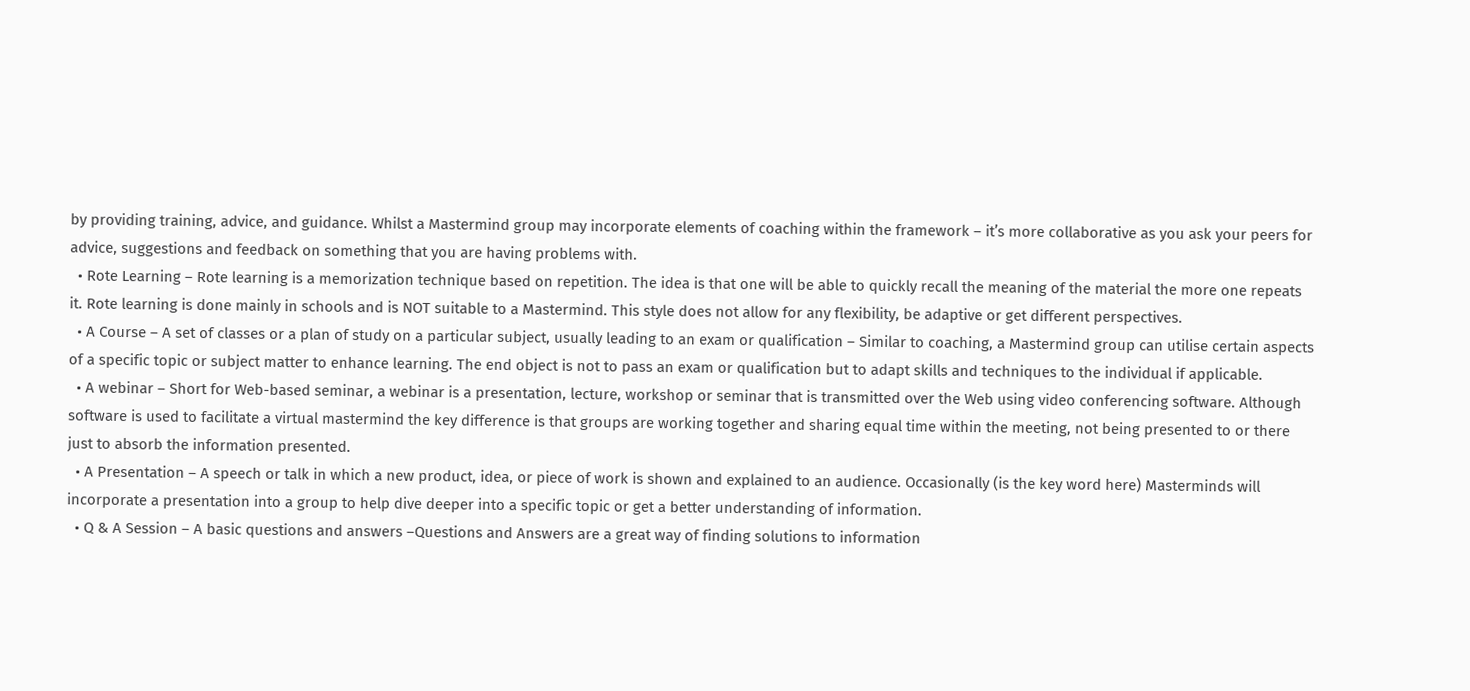by providing training, advice, and guidance. Whilst a Mastermind group may incorporate elements of coaching within the framework – it’s more collaborative as you ask your peers for advice, suggestions and feedback on something that you are having problems with.
  • Rote Learning – Rote learning is a memorization technique based on repetition. The idea is that one will be able to quickly recall the meaning of the material the more one repeats it. Rote learning is done mainly in schools and is NOT suitable to a Mastermind. This style does not allow for any flexibility, be adaptive or get different perspectives.
  • A Course – A set of classes or a plan of study on a particular subject, usually leading to an exam or qualification – Similar to coaching, a Mastermind group can utilise certain aspects of a specific topic or subject matter to enhance learning. The end object is not to pass an exam or qualification but to adapt skills and techniques to the individual if applicable.
  • A webinar – Short for Web-based seminar, a webinar is a presentation, lecture, workshop or seminar that is transmitted over the Web using video conferencing software. Although software is used to facilitate a virtual mastermind the key difference is that groups are working together and sharing equal time within the meeting, not being presented to or there just to absorb the information presented.
  • A Presentation – A speech or talk in which a new product, idea, or piece of work is shown and explained to an audience. Occasionally (is the key word here) Masterminds will incorporate a presentation into a group to help dive deeper into a specific topic or get a better understanding of information.
  • Q & A Session – A basic questions and answers –Questions and Answers are a great way of finding solutions to information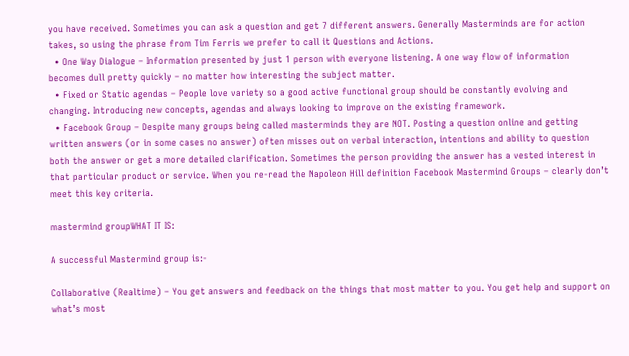you have received. Sometimes you can ask a question and get 7 different answers. Generally Masterminds are for action takes, so using the phrase from Tim Ferris we prefer to call it Questions and Actions.
  • One Way Dialogue – Information presented by just 1 person with everyone listening. A one way flow of information becomes dull pretty quickly – no matter how interesting the subject matter.
  • Fixed or Static agendas – People love variety so a good active functional group should be constantly evolving and changing. Introducing new concepts, agendas and always looking to improve on the existing framework.
  • Facebook Group – Despite many groups being called masterminds they are NOT. Posting a question online and getting written answers (or in some cases no answer) often misses out on verbal interaction, intentions and ability to question both the answer or get a more detailed clarification. Sometimes the person providing the answer has a vested interest in that particular product or service. When you re-read the Napoleon Hill definition Facebook Mastermind Groups – clearly don’t meet this key criteria.

mastermind groupWHAT IT IS:

A successful Mastermind group is:-

Collaborative (Realtime) – You get answers and feedback on the things that most matter to you. You get help and support on what’s most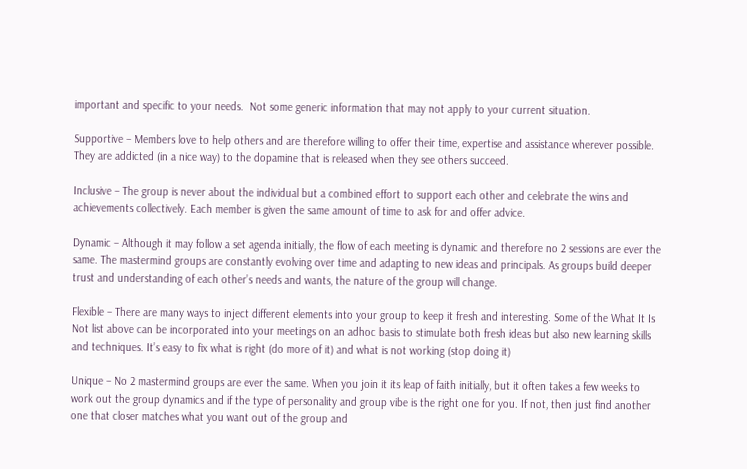important and specific to your needs.  Not some generic information that may not apply to your current situation.

Supportive – Members love to help others and are therefore willing to offer their time, expertise and assistance wherever possible.  They are addicted (in a nice way) to the dopamine that is released when they see others succeed.

Inclusive – The group is never about the individual but a combined effort to support each other and celebrate the wins and achievements collectively. Each member is given the same amount of time to ask for and offer advice.

Dynamic – Although it may follow a set agenda initially, the flow of each meeting is dynamic and therefore no 2 sessions are ever the same. The mastermind groups are constantly evolving over time and adapting to new ideas and principals. As groups build deeper trust and understanding of each other’s needs and wants, the nature of the group will change.

Flexible – There are many ways to inject different elements into your group to keep it fresh and interesting. Some of the What It Is Not list above can be incorporated into your meetings on an adhoc basis to stimulate both fresh ideas but also new learning skills and techniques. It’s easy to fix what is right (do more of it) and what is not working (stop doing it)

Unique – No 2 mastermind groups are ever the same. When you join it its leap of faith initially, but it often takes a few weeks to work out the group dynamics and if the type of personality and group vibe is the right one for you. If not, then just find another one that closer matches what you want out of the group and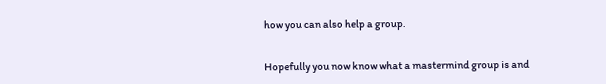how you can also help a group.


Hopefully you now know what a mastermind group is and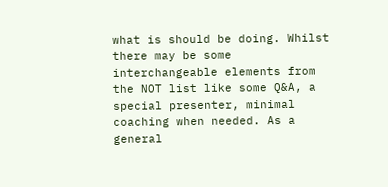what is should be doing. Whilst there may be some interchangeable elements from the NOT list like some Q&A, a special presenter, minimal coaching when needed. As a general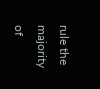rule the majority of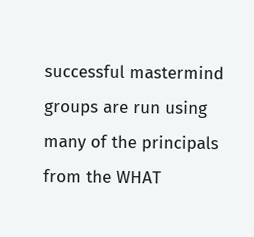successful mastermind groups are run using many of the principals from the WHAT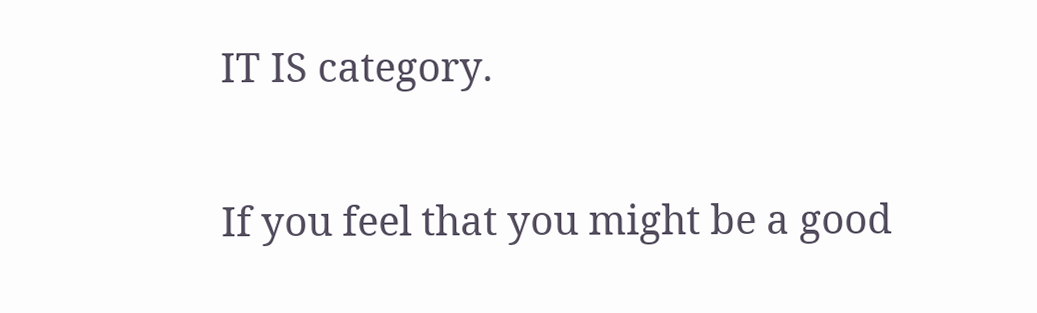IT IS category.

If you feel that you might be a good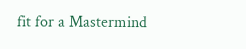fit for a Mastermind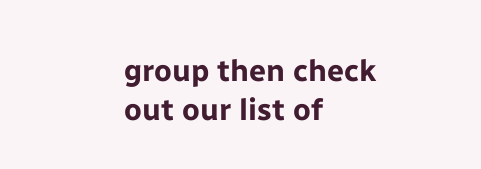group then check out our list of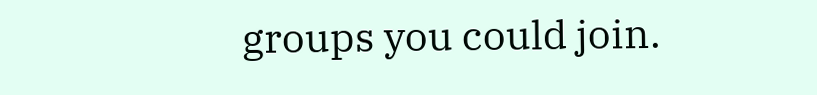groups you could join.